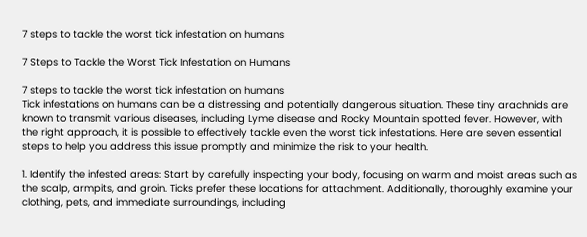7 steps to tackle the worst tick infestation on humans

7 Steps to Tackle the Worst Tick Infestation on Humans

7 steps to tackle the worst tick infestation on humans
Tick infestations on humans can be a distressing and potentially dangerous situation. These tiny arachnids are known to transmit various diseases, including Lyme disease and Rocky Mountain spotted fever. However, with the right approach, it is possible to effectively tackle even the worst tick infestations. Here are seven essential steps to help you address this issue promptly and minimize the risk to your health.

1. Identify the infested areas: Start by carefully inspecting your body, focusing on warm and moist areas such as the scalp, armpits, and groin. Ticks prefer these locations for attachment. Additionally, thoroughly examine your clothing, pets, and immediate surroundings, including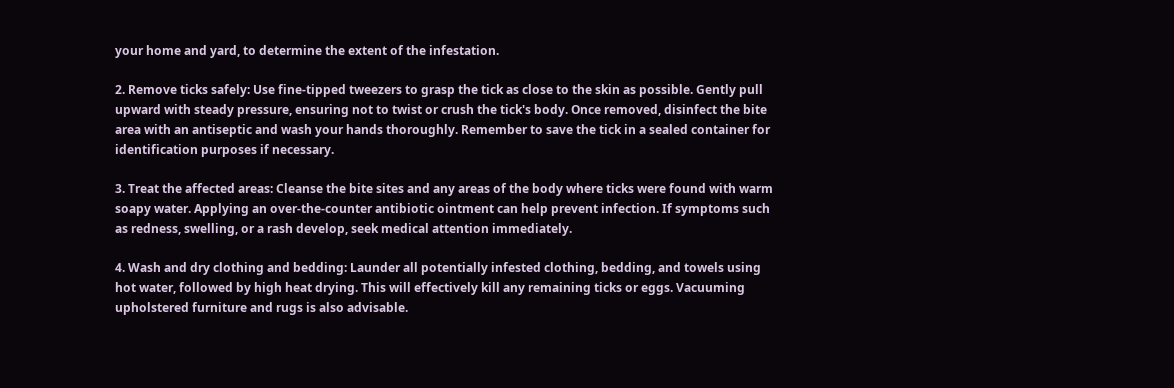your home and yard, to determine the extent of the infestation.

2. Remove ticks safely: Use fine-tipped tweezers to grasp the tick as close to the skin as possible. Gently pull upward with steady pressure, ensuring not to twist or crush the tick's body. Once removed, disinfect the bite area with an antiseptic and wash your hands thoroughly. Remember to save the tick in a sealed container for identification purposes if necessary.

3. Treat the affected areas: Cleanse the bite sites and any areas of the body where ticks were found with warm soapy water. Applying an over-the-counter antibiotic ointment can help prevent infection. If symptoms such as redness, swelling, or a rash develop, seek medical attention immediately.

4. Wash and dry clothing and bedding: Launder all potentially infested clothing, bedding, and towels using hot water, followed by high heat drying. This will effectively kill any remaining ticks or eggs. Vacuuming upholstered furniture and rugs is also advisable.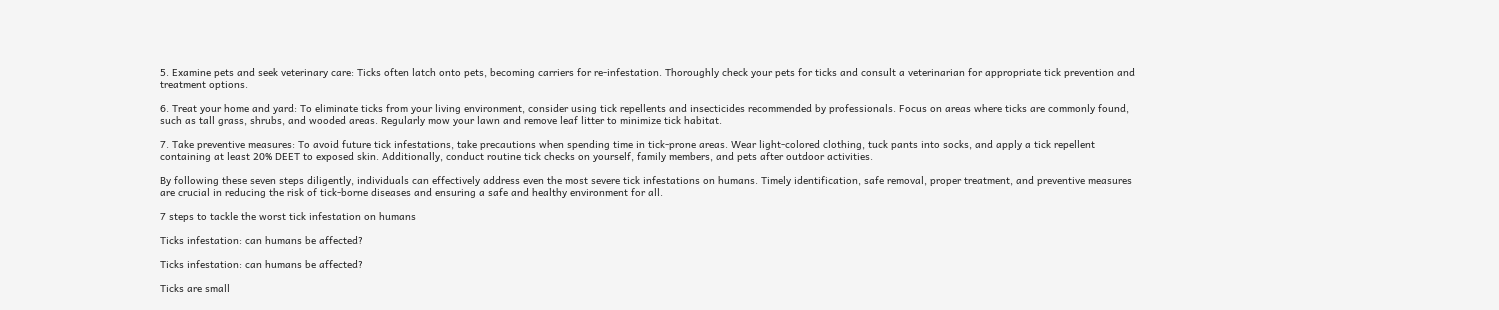5. Examine pets and seek veterinary care: Ticks often latch onto pets, becoming carriers for re-infestation. Thoroughly check your pets for ticks and consult a veterinarian for appropriate tick prevention and treatment options.

6. Treat your home and yard: To eliminate ticks from your living environment, consider using tick repellents and insecticides recommended by professionals. Focus on areas where ticks are commonly found, such as tall grass, shrubs, and wooded areas. Regularly mow your lawn and remove leaf litter to minimize tick habitat.

7. Take preventive measures: To avoid future tick infestations, take precautions when spending time in tick-prone areas. Wear light-colored clothing, tuck pants into socks, and apply a tick repellent containing at least 20% DEET to exposed skin. Additionally, conduct routine tick checks on yourself, family members, and pets after outdoor activities.

By following these seven steps diligently, individuals can effectively address even the most severe tick infestations on humans. Timely identification, safe removal, proper treatment, and preventive measures are crucial in reducing the risk of tick-borne diseases and ensuring a safe and healthy environment for all.

7 steps to tackle the worst tick infestation on humans

Ticks infestation: can humans be affected?

Ticks infestation: can humans be affected?

Ticks are small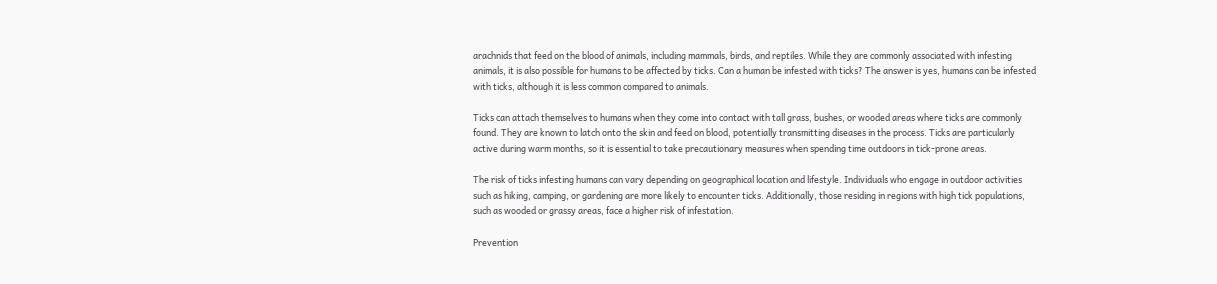arachnids that feed on the blood of animals, including mammals, birds, and reptiles. While they are commonly associated with infesting animals, it is also possible for humans to be affected by ticks. Can a human be infested with ticks? The answer is yes, humans can be infested with ticks, although it is less common compared to animals.

Ticks can attach themselves to humans when they come into contact with tall grass, bushes, or wooded areas where ticks are commonly found. They are known to latch onto the skin and feed on blood, potentially transmitting diseases in the process. Ticks are particularly active during warm months, so it is essential to take precautionary measures when spending time outdoors in tick-prone areas.

The risk of ticks infesting humans can vary depending on geographical location and lifestyle. Individuals who engage in outdoor activities such as hiking, camping, or gardening are more likely to encounter ticks. Additionally, those residing in regions with high tick populations, such as wooded or grassy areas, face a higher risk of infestation.

Prevention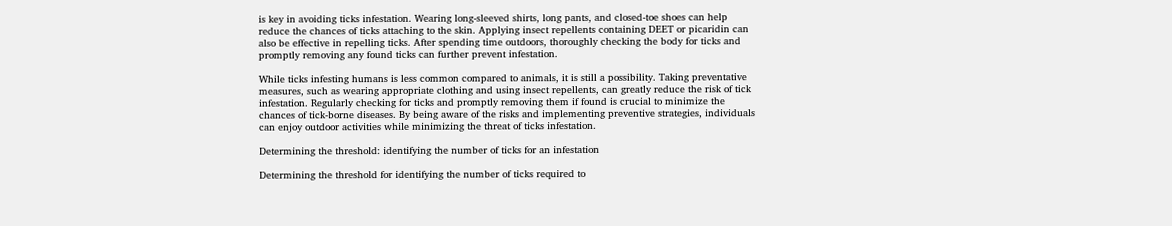is key in avoiding ticks infestation. Wearing long-sleeved shirts, long pants, and closed-toe shoes can help reduce the chances of ticks attaching to the skin. Applying insect repellents containing DEET or picaridin can also be effective in repelling ticks. After spending time outdoors, thoroughly checking the body for ticks and promptly removing any found ticks can further prevent infestation.

While ticks infesting humans is less common compared to animals, it is still a possibility. Taking preventative measures, such as wearing appropriate clothing and using insect repellents, can greatly reduce the risk of tick infestation. Regularly checking for ticks and promptly removing them if found is crucial to minimize the chances of tick-borne diseases. By being aware of the risks and implementing preventive strategies, individuals can enjoy outdoor activities while minimizing the threat of ticks infestation.

Determining the threshold: identifying the number of ticks for an infestation

Determining the threshold for identifying the number of ticks required to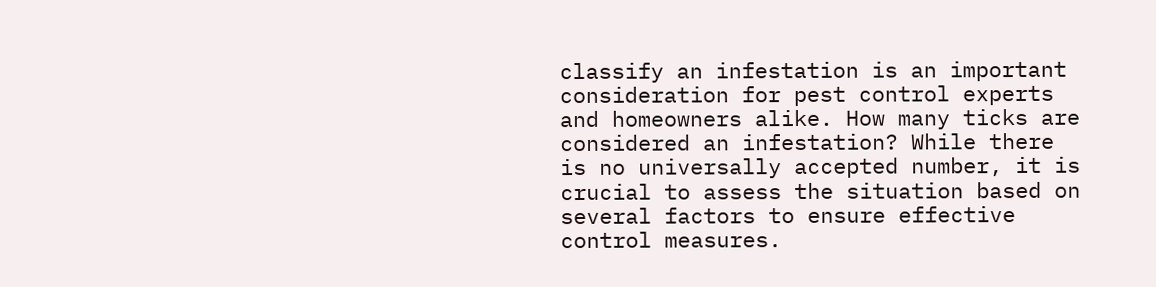classify an infestation is an important consideration for pest control experts and homeowners alike. How many ticks are considered an infestation? While there is no universally accepted number, it is crucial to assess the situation based on several factors to ensure effective control measures.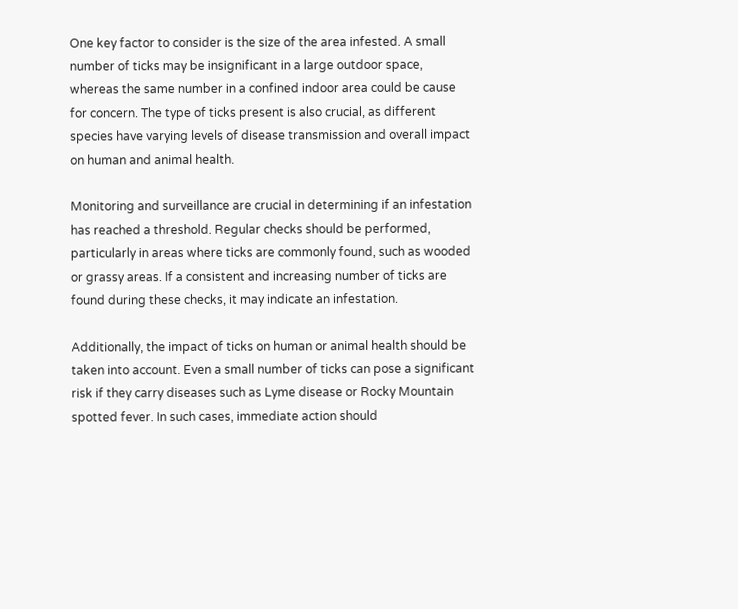One key factor to consider is the size of the area infested. A small number of ticks may be insignificant in a large outdoor space, whereas the same number in a confined indoor area could be cause for concern. The type of ticks present is also crucial, as different species have varying levels of disease transmission and overall impact on human and animal health.

Monitoring and surveillance are crucial in determining if an infestation has reached a threshold. Regular checks should be performed, particularly in areas where ticks are commonly found, such as wooded or grassy areas. If a consistent and increasing number of ticks are found during these checks, it may indicate an infestation.

Additionally, the impact of ticks on human or animal health should be taken into account. Even a small number of ticks can pose a significant risk if they carry diseases such as Lyme disease or Rocky Mountain spotted fever. In such cases, immediate action should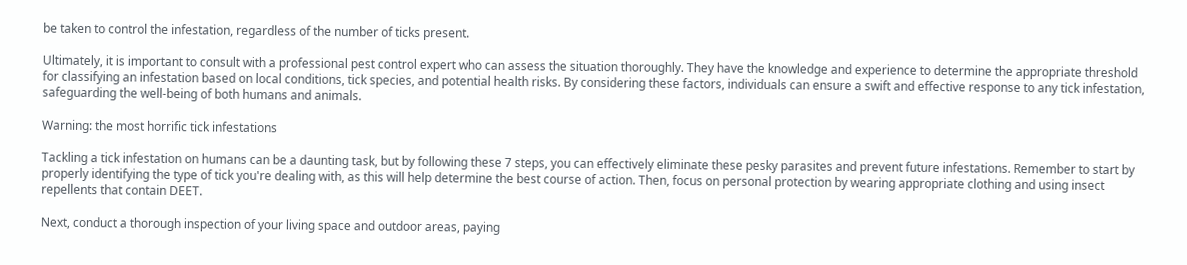be taken to control the infestation, regardless of the number of ticks present.

Ultimately, it is important to consult with a professional pest control expert who can assess the situation thoroughly. They have the knowledge and experience to determine the appropriate threshold for classifying an infestation based on local conditions, tick species, and potential health risks. By considering these factors, individuals can ensure a swift and effective response to any tick infestation, safeguarding the well-being of both humans and animals.

Warning: the most horrific tick infestations

Tackling a tick infestation on humans can be a daunting task, but by following these 7 steps, you can effectively eliminate these pesky parasites and prevent future infestations. Remember to start by properly identifying the type of tick you're dealing with, as this will help determine the best course of action. Then, focus on personal protection by wearing appropriate clothing and using insect repellents that contain DEET.

Next, conduct a thorough inspection of your living space and outdoor areas, paying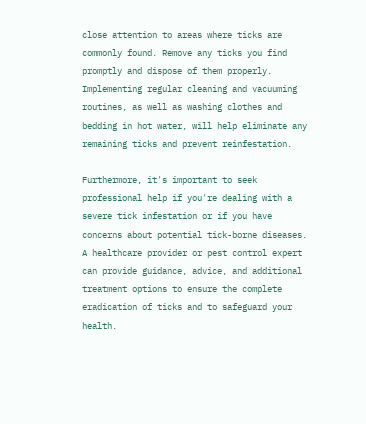close attention to areas where ticks are commonly found. Remove any ticks you find promptly and dispose of them properly. Implementing regular cleaning and vacuuming routines, as well as washing clothes and bedding in hot water, will help eliminate any remaining ticks and prevent reinfestation.

Furthermore, it's important to seek professional help if you're dealing with a severe tick infestation or if you have concerns about potential tick-borne diseases. A healthcare provider or pest control expert can provide guidance, advice, and additional treatment options to ensure the complete eradication of ticks and to safeguard your health.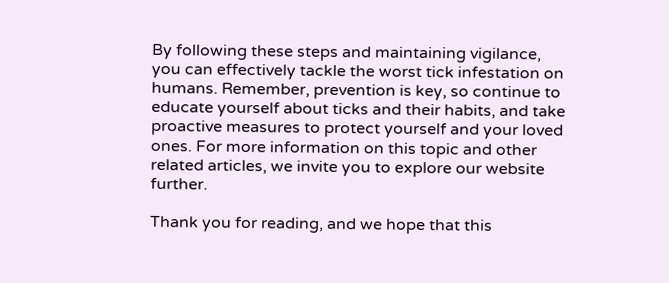By following these steps and maintaining vigilance, you can effectively tackle the worst tick infestation on humans. Remember, prevention is key, so continue to educate yourself about ticks and their habits, and take proactive measures to protect yourself and your loved ones. For more information on this topic and other related articles, we invite you to explore our website further.

Thank you for reading, and we hope that this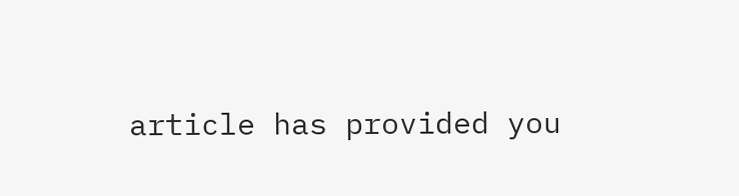article has provided you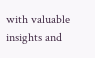with valuable insights and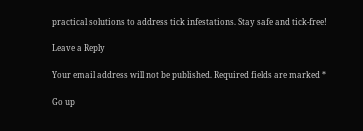practical solutions to address tick infestations. Stay safe and tick-free!

Leave a Reply

Your email address will not be published. Required fields are marked *

Go up